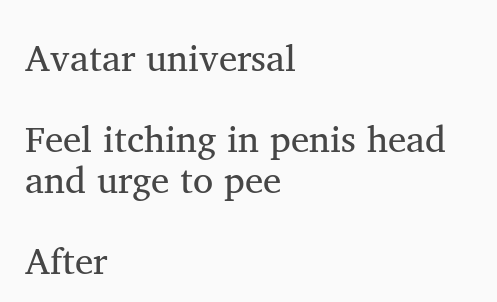Avatar universal

Feel itching in penis head and urge to pee

After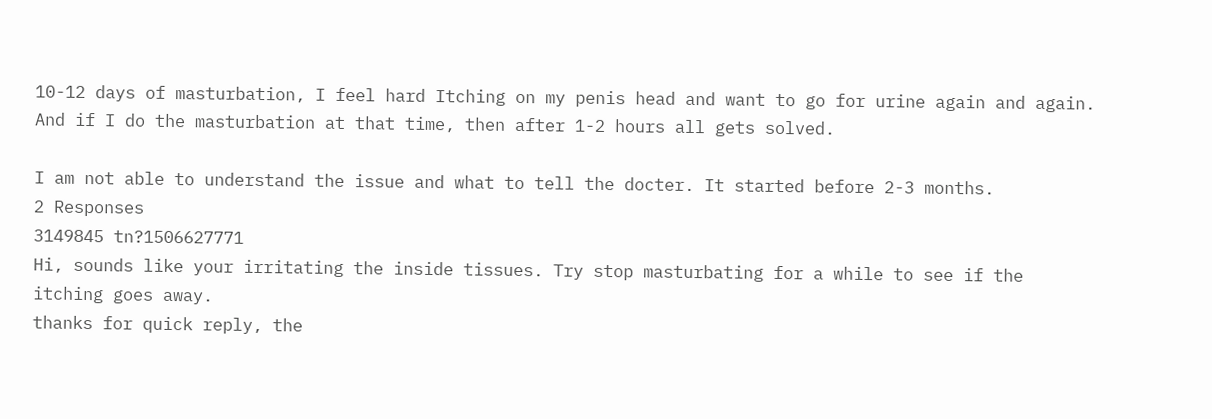10-12 days of masturbation, I feel hard Itching on my penis head and want to go for urine again and again. And if I do the masturbation at that time, then after 1-2 hours all gets solved.

I am not able to understand the issue and what to tell the docter. It started before 2-3 months.
2 Responses
3149845 tn?1506627771
Hi, sounds like your irritating the inside tissues. Try stop masturbating for a while to see if the itching goes away.
thanks for quick reply, the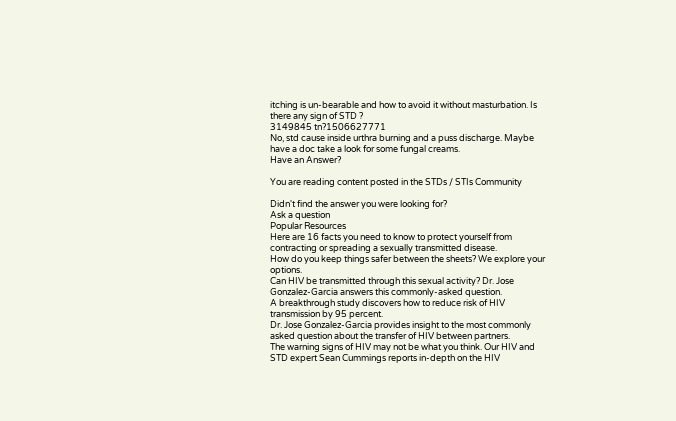itching is un-bearable and how to avoid it without masturbation. Is there any sign of STD ?
3149845 tn?1506627771
No, std cause inside urthra burning and a puss discharge. Maybe have a doc take a look for some fungal creams.
Have an Answer?

You are reading content posted in the STDs / STIs Community

Didn't find the answer you were looking for?
Ask a question
Popular Resources
Here are 16 facts you need to know to protect yourself from contracting or spreading a sexually transmitted disease.
How do you keep things safer between the sheets? We explore your options.
Can HIV be transmitted through this sexual activity? Dr. Jose Gonzalez-Garcia answers this commonly-asked question.
A breakthrough study discovers how to reduce risk of HIV transmission by 95 percent.
Dr. Jose Gonzalez-Garcia provides insight to the most commonly asked question about the transfer of HIV between partners.
The warning signs of HIV may not be what you think. Our HIV and STD expert Sean Cummings reports in-depth on the HIV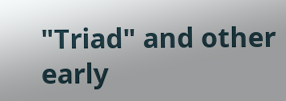"Triad" and other early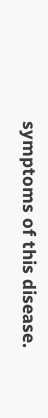symptoms of this disease.